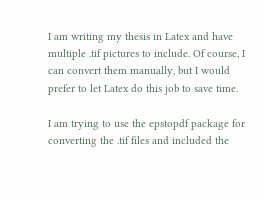I am writing my thesis in Latex and have multiple .tif pictures to include. Of course, I can convert them manually, but I would prefer to let Latex do this job to save time.

I am trying to use the epstopdf package for converting the .tif files and included the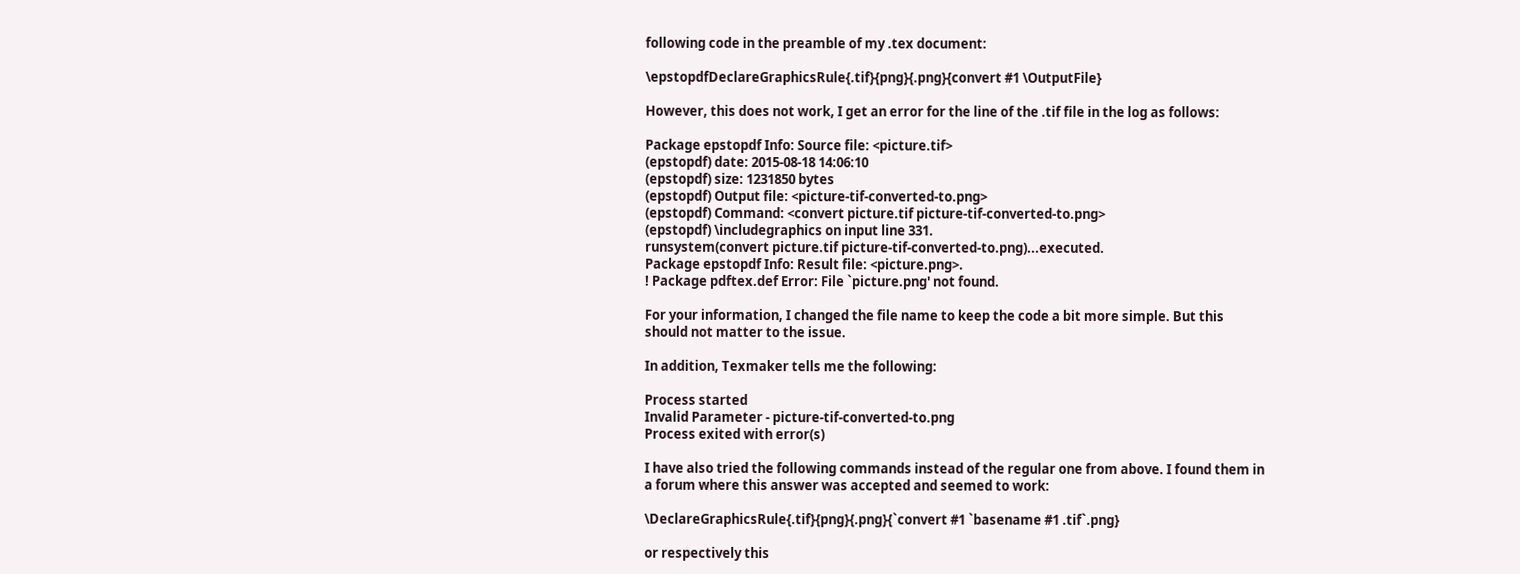following code in the preamble of my .tex document:

\epstopdfDeclareGraphicsRule{.tif}{png}{.png}{convert #1 \OutputFile}

However, this does not work, I get an error for the line of the .tif file in the log as follows:

Package epstopdf Info: Source file: <picture.tif>
(epstopdf) date: 2015-08-18 14:06:10
(epstopdf) size: 1231850 bytes
(epstopdf) Output file: <picture-tif-converted-to.png>
(epstopdf) Command: <convert picture.tif picture-tif-converted-to.png>
(epstopdf) \includegraphics on input line 331.
runsystem(convert picture.tif picture-tif-converted-to.png)...executed.
Package epstopdf Info: Result file: <picture.png>.
! Package pdftex.def Error: File `picture.png' not found.

For your information, I changed the file name to keep the code a bit more simple. But this should not matter to the issue.

In addition, Texmaker tells me the following:

Process started
Invalid Parameter - picture-tif-converted-to.png
Process exited with error(s)

I have also tried the following commands instead of the regular one from above. I found them in a forum where this answer was accepted and seemed to work:

\DeclareGraphicsRule{.tif}{png}{.png}{`convert #1 `basename #1 .tif`.png}

or respectively this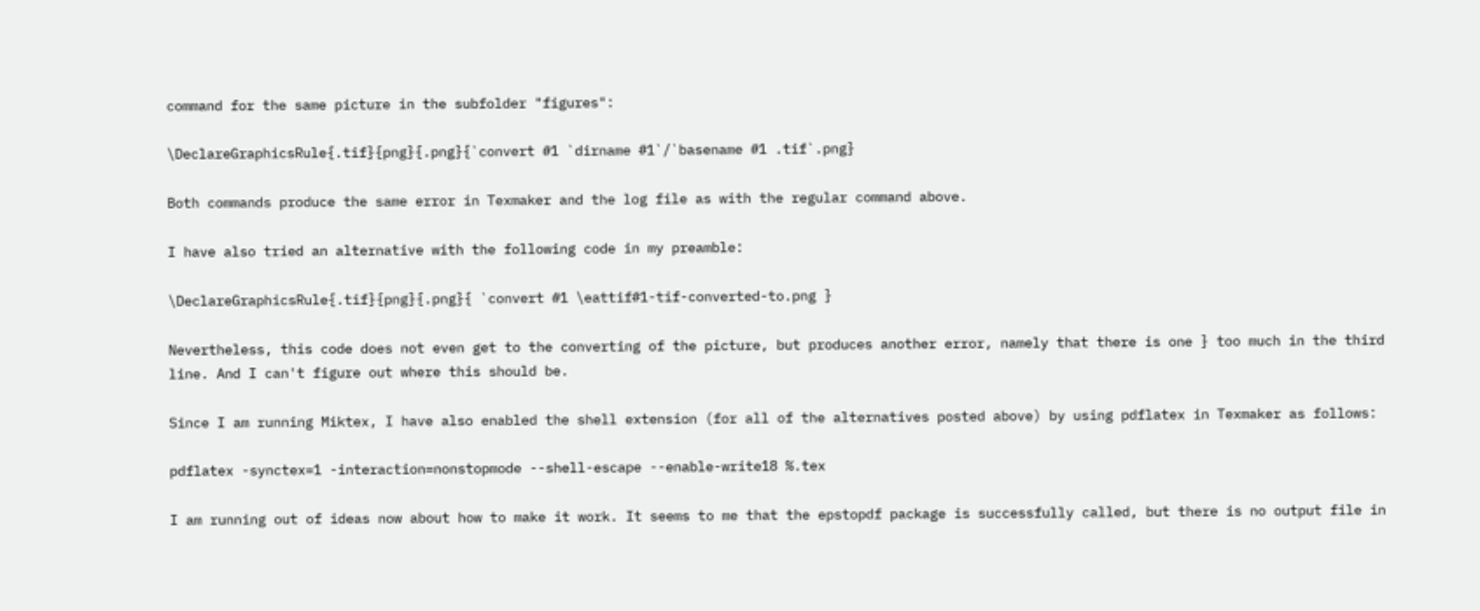command for the same picture in the subfolder "figures":

\DeclareGraphicsRule{.tif}{png}{.png}{`convert #1 `dirname #1`/`basename #1 .tif`.png}

Both commands produce the same error in Texmaker and the log file as with the regular command above.

I have also tried an alternative with the following code in my preamble:

\DeclareGraphicsRule{.tif}{png}{.png}{ `convert #1 \eattif#1-tif-converted-to.png }

Nevertheless, this code does not even get to the converting of the picture, but produces another error, namely that there is one } too much in the third line. And I can't figure out where this should be.

Since I am running Miktex, I have also enabled the shell extension (for all of the alternatives posted above) by using pdflatex in Texmaker as follows:

pdflatex -synctex=1 -interaction=nonstopmode --shell-escape --enable-write18 %.tex

I am running out of ideas now about how to make it work. It seems to me that the epstopdf package is successfully called, but there is no output file in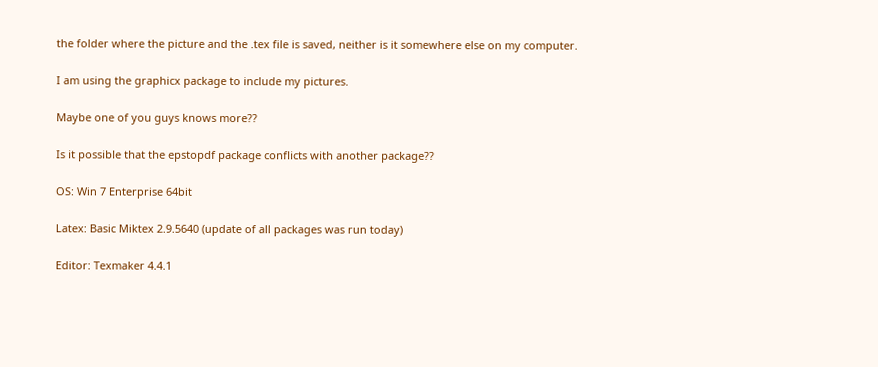the folder where the picture and the .tex file is saved, neither is it somewhere else on my computer.

I am using the graphicx package to include my pictures.

Maybe one of you guys knows more??

Is it possible that the epstopdf package conflicts with another package??

OS: Win 7 Enterprise 64bit

Latex: Basic Miktex 2.9.5640 (update of all packages was run today)

Editor: Texmaker 4.4.1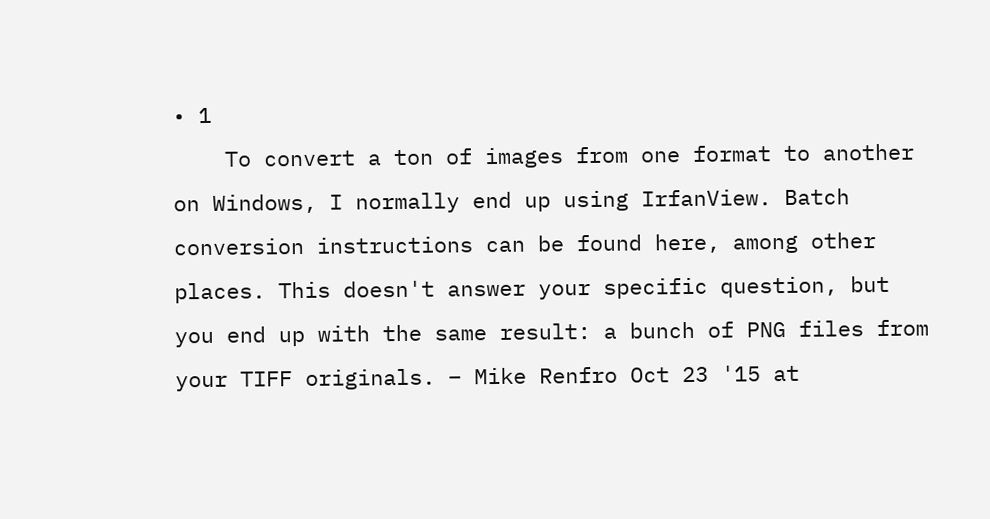• 1
    To convert a ton of images from one format to another on Windows, I normally end up using IrfanView. Batch conversion instructions can be found here, among other places. This doesn't answer your specific question, but you end up with the same result: a bunch of PNG files from your TIFF originals. – Mike Renfro Oct 23 '15 at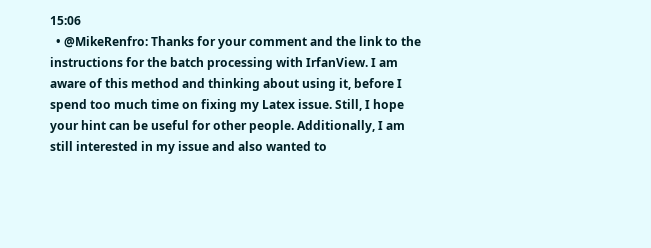15:06
  • @MikeRenfro: Thanks for your comment and the link to the instructions for the batch processing with IrfanView. I am aware of this method and thinking about using it, before I spend too much time on fixing my Latex issue. Still, I hope your hint can be useful for other people. Additionally, I am still interested in my issue and also wanted to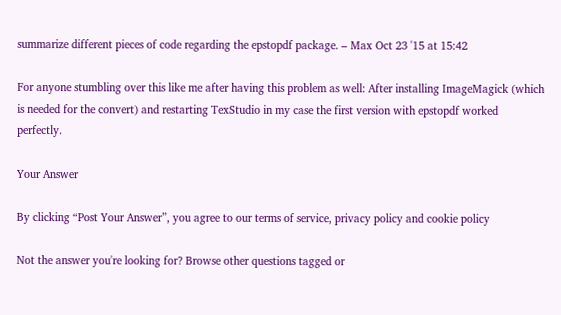summarize different pieces of code regarding the epstopdf package. – Max Oct 23 '15 at 15:42

For anyone stumbling over this like me after having this problem as well: After installing ImageMagick (which is needed for the convert) and restarting TexStudio in my case the first version with epstopdf worked perfectly.

Your Answer

By clicking “Post Your Answer”, you agree to our terms of service, privacy policy and cookie policy

Not the answer you're looking for? Browse other questions tagged or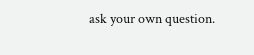ask your own question.